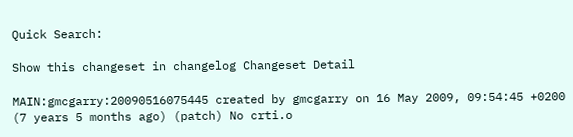Quick Search:

Show this changeset in changelog Changeset Detail

MAIN:gmcgarry:20090516075445 created by gmcgarry on 16 May 2009, 09:54:45 +0200 (7 years 5 months ago) (patch) No crti.o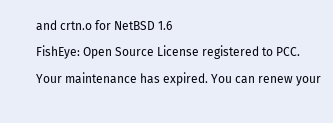and crtn.o for NetBSD 1.6
FishEye: Open Source License registered to PCC.
Your maintenance has expired. You can renew your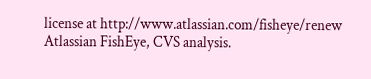license at http://www.atlassian.com/fisheye/renew
Atlassian FishEye, CVS analysis.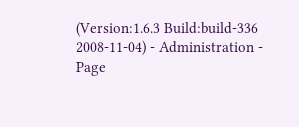(Version:1.6.3 Build:build-336 2008-11-04) - Administration - Page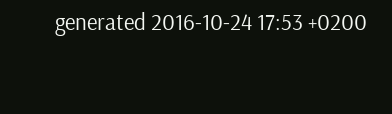generated 2016-10-24 17:53 +0200